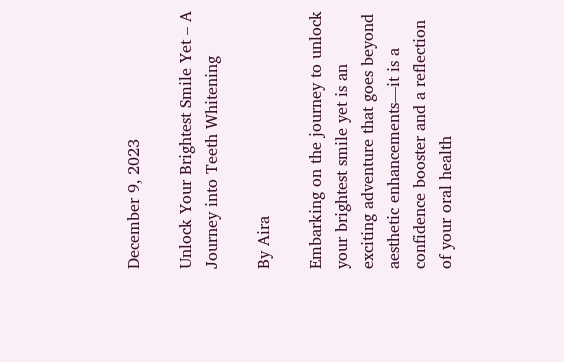December 9, 2023

Unlock Your Brightest Smile Yet – A Journey into Teeth Whitening

By Aira

Embarking on the journey to unlock your brightest smile yet is an exciting adventure that goes beyond aesthetic enhancements—it is a confidence booster and a reflection of your oral health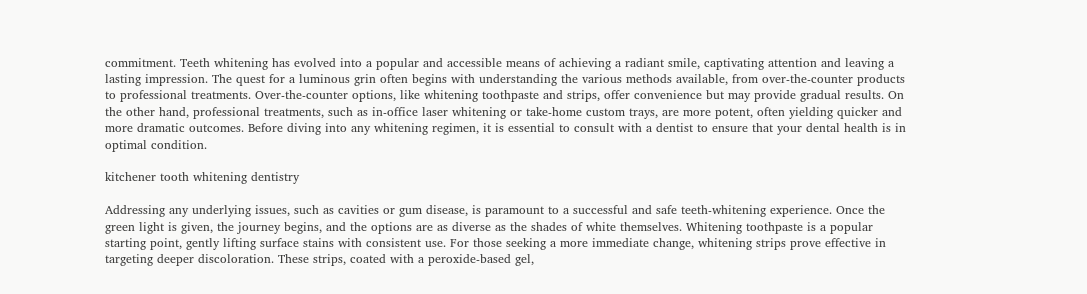commitment. Teeth whitening has evolved into a popular and accessible means of achieving a radiant smile, captivating attention and leaving a lasting impression. The quest for a luminous grin often begins with understanding the various methods available, from over-the-counter products to professional treatments. Over-the-counter options, like whitening toothpaste and strips, offer convenience but may provide gradual results. On the other hand, professional treatments, such as in-office laser whitening or take-home custom trays, are more potent, often yielding quicker and more dramatic outcomes. Before diving into any whitening regimen, it is essential to consult with a dentist to ensure that your dental health is in optimal condition.

kitchener tooth whitening dentistry

Addressing any underlying issues, such as cavities or gum disease, is paramount to a successful and safe teeth-whitening experience. Once the green light is given, the journey begins, and the options are as diverse as the shades of white themselves. Whitening toothpaste is a popular starting point, gently lifting surface stains with consistent use. For those seeking a more immediate change, whitening strips prove effective in targeting deeper discoloration. These strips, coated with a peroxide-based gel,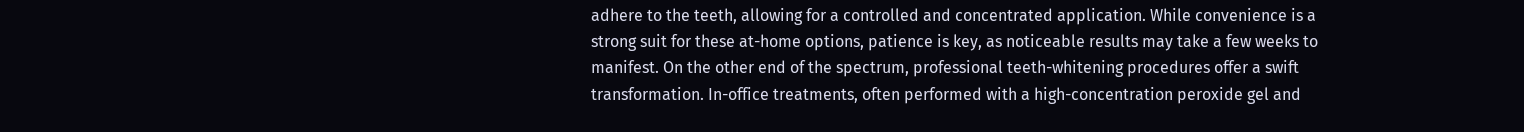adhere to the teeth, allowing for a controlled and concentrated application. While convenience is a strong suit for these at-home options, patience is key, as noticeable results may take a few weeks to manifest. On the other end of the spectrum, professional teeth-whitening procedures offer a swift transformation. In-office treatments, often performed with a high-concentration peroxide gel and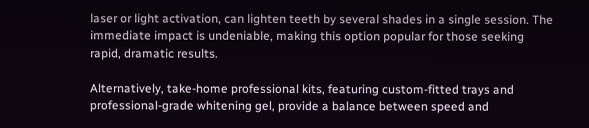laser or light activation, can lighten teeth by several shades in a single session. The immediate impact is undeniable, making this option popular for those seeking rapid, dramatic results.

Alternatively, take-home professional kits, featuring custom-fitted trays and professional-grade whitening gel, provide a balance between speed and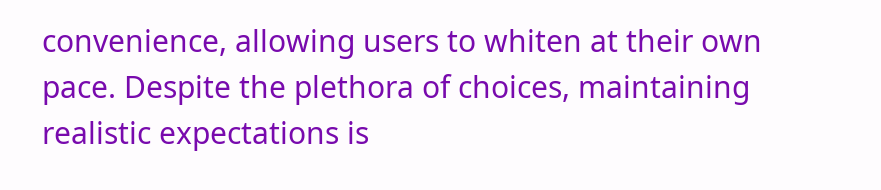convenience, allowing users to whiten at their own pace. Despite the plethora of choices, maintaining realistic expectations is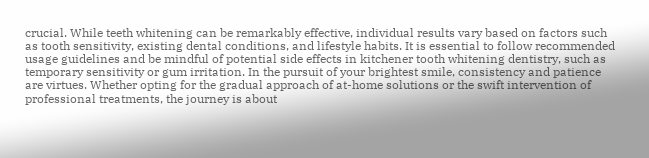crucial. While teeth whitening can be remarkably effective, individual results vary based on factors such as tooth sensitivity, existing dental conditions, and lifestyle habits. It is essential to follow recommended usage guidelines and be mindful of potential side effects in kitchener tooth whitening dentistry, such as temporary sensitivity or gum irritation. In the pursuit of your brightest smile, consistency and patience are virtues. Whether opting for the gradual approach of at-home solutions or the swift intervention of professional treatments, the journey is about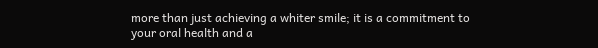more than just achieving a whiter smile; it is a commitment to your oral health and a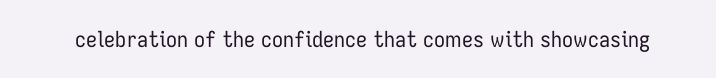celebration of the confidence that comes with showcasing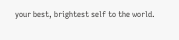your best, brightest self to the world.